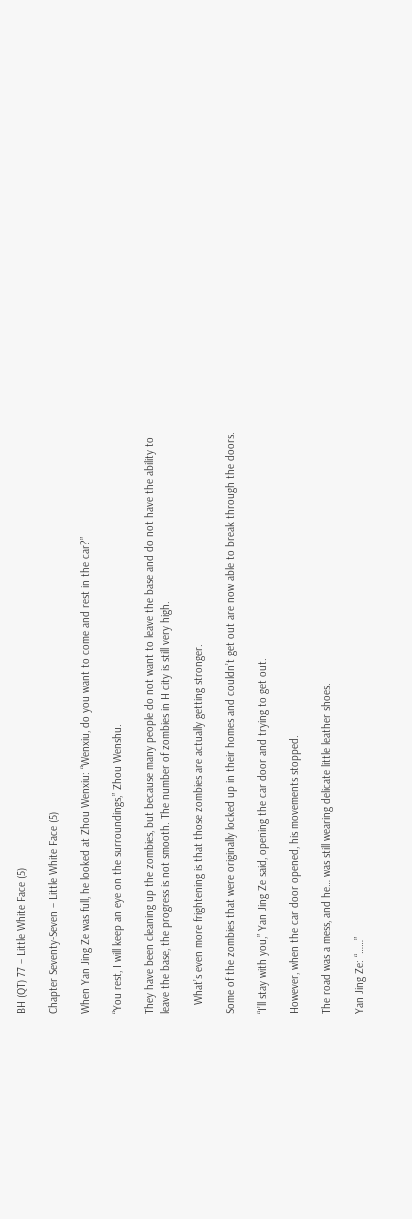BH (QT) 77 – Little White Face (5)

Chapter Seventy-Seven – Little White Face (5)

When Yan Jing Ze was full, he looked at Zhou Wenxiu: “Wenxiu, do you want to come and rest in the car?”

“You rest, I will keep an eye on the surroundings,” Zhou Wenshu.

They have been cleaning up the zombies, but because many people do not want to leave the base and do not have the ability to leave the base, the progress is not smooth. The number of zombies in H city is still very high.

   What’s even more frightening is that those zombies are actually getting stronger.

Some of the zombies that were originally locked up in their homes and couldn’t get out are now able to break through the doors.

“I’ll stay with you,” Yan Jing Ze said, opening the car door and trying to get out.

However, when the car door opened, his movements stopped.

The road was a mess, and he… was still wearing delicate little leather shoes.

Yan Jing Ze: “……”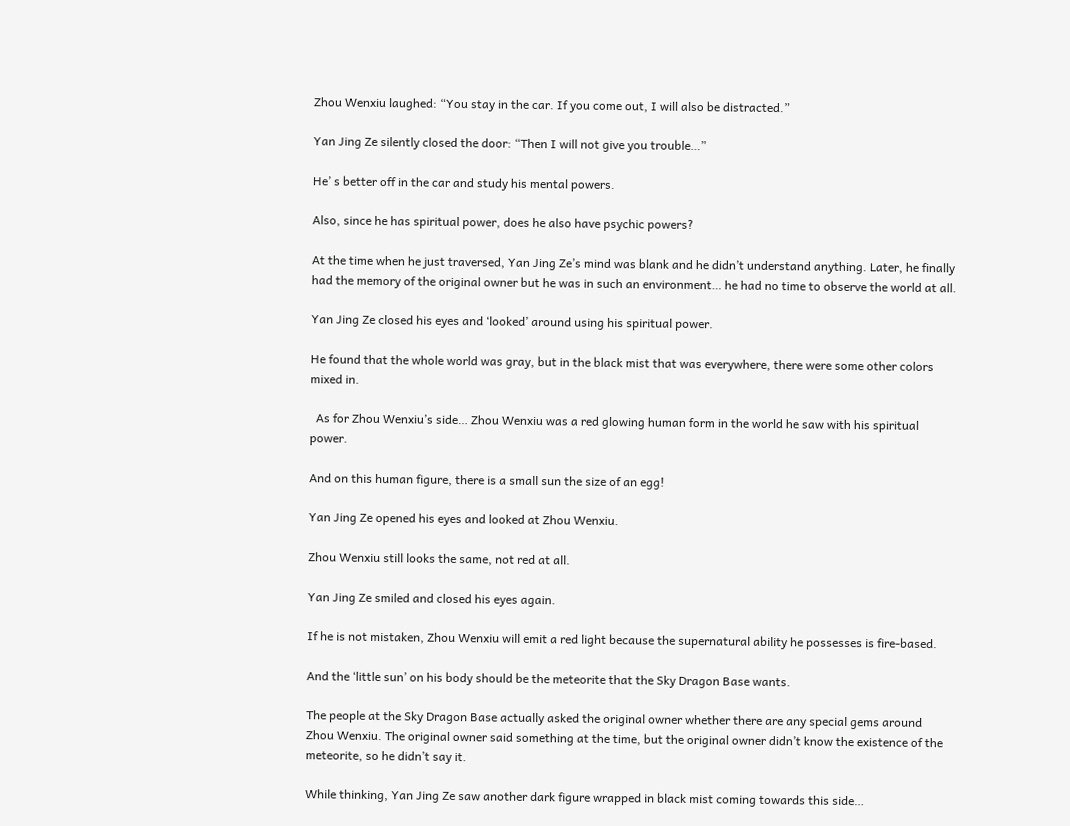Zhou Wenxiu laughed: “You stay in the car. If you come out, I will also be distracted.”

Yan Jing Ze silently closed the door: “Then I will not give you trouble…”

He’ s better off in the car and study his mental powers.

Also, since he has spiritual power, does he also have psychic powers?

At the time when he just traversed, Yan Jing Ze’s mind was blank and he didn’t understand anything. Later, he finally had the memory of the original owner but he was in such an environment… he had no time to observe the world at all.

Yan Jing Ze closed his eyes and ‘looked’ around using his spiritual power.

He found that the whole world was gray, but in the black mist that was everywhere, there were some other colors mixed in.

  As for Zhou Wenxiu’s side… Zhou Wenxiu was a red glowing human form in the world he saw with his spiritual power.

And on this human figure, there is a small sun the size of an egg!

Yan Jing Ze opened his eyes and looked at Zhou Wenxiu.

Zhou Wenxiu still looks the same, not red at all.

Yan Jing Ze smiled and closed his eyes again.

If he is not mistaken, Zhou Wenxiu will emit a red light because the supernatural ability he possesses is fire-based.

And the ‘little sun’ on his body should be the meteorite that the Sky Dragon Base wants.

The people at the Sky Dragon Base actually asked the original owner whether there are any special gems around Zhou Wenxiu. The original owner said something at the time, but the original owner didn’t know the existence of the meteorite, so he didn’t say it.

While thinking, Yan Jing Ze saw another dark figure wrapped in black mist coming towards this side…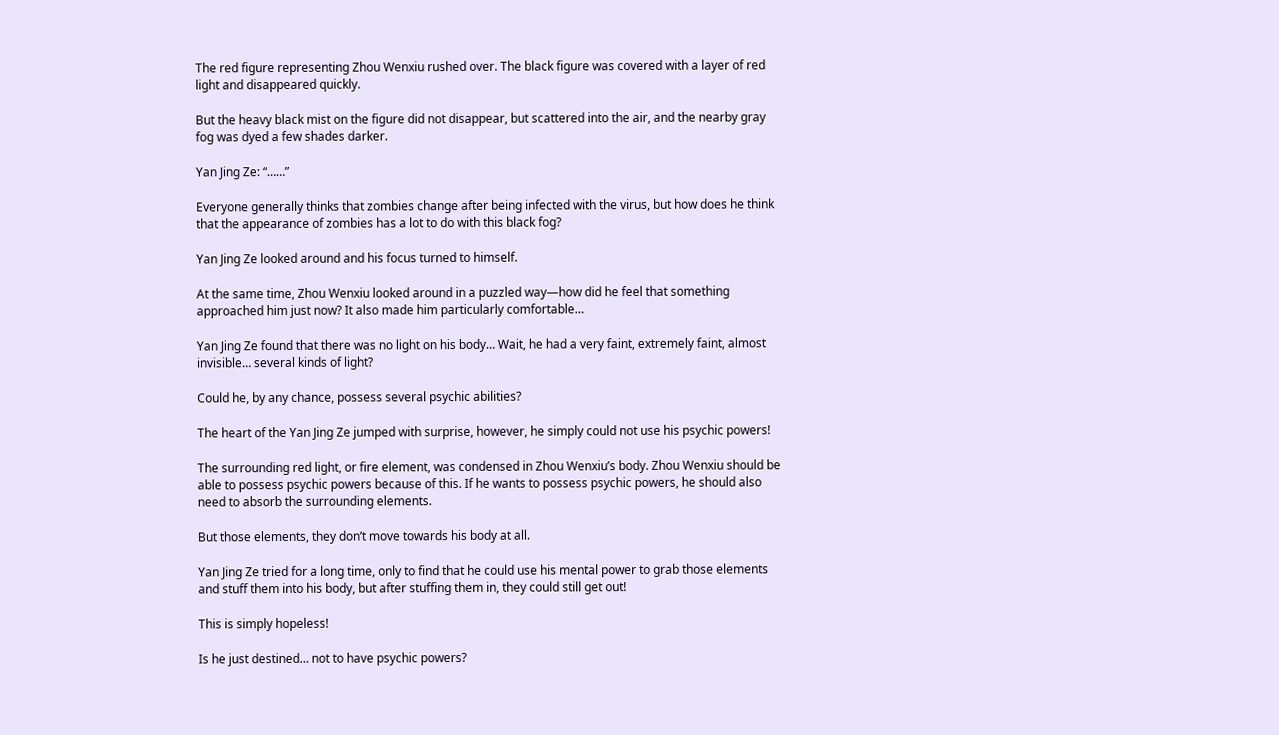The red figure representing Zhou Wenxiu rushed over. The black figure was covered with a layer of red light and disappeared quickly.

But the heavy black mist on the figure did not disappear, but scattered into the air, and the nearby gray fog was dyed a few shades darker.

Yan Jing Ze: “……”

Everyone generally thinks that zombies change after being infected with the virus, but how does he think that the appearance of zombies has a lot to do with this black fog?

Yan Jing Ze looked around and his focus turned to himself.

At the same time, Zhou Wenxiu looked around in a puzzled way—how did he feel that something approached him just now? It also made him particularly comfortable…

Yan Jing Ze found that there was no light on his body… Wait, he had a very faint, extremely faint, almost invisible… several kinds of light?

Could he, by any chance, possess several psychic abilities?

The heart of the Yan Jing Ze jumped with surprise, however, he simply could not use his psychic powers!

The surrounding red light, or fire element, was condensed in Zhou Wenxiu’s body. Zhou Wenxiu should be able to possess psychic powers because of this. If he wants to possess psychic powers, he should also need to absorb the surrounding elements.

But those elements, they don’t move towards his body at all.

Yan Jing Ze tried for a long time, only to find that he could use his mental power to grab those elements and stuff them into his body, but after stuffing them in, they could still get out!

This is simply hopeless!

Is he just destined… not to have psychic powers?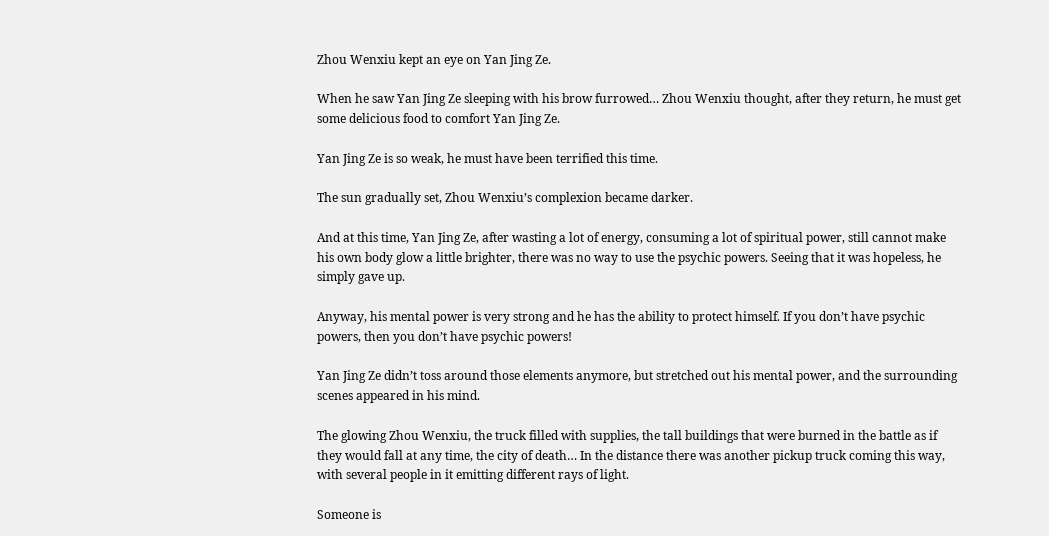Zhou Wenxiu kept an eye on Yan Jing Ze.

When he saw Yan Jing Ze sleeping with his brow furrowed… Zhou Wenxiu thought, after they return, he must get some delicious food to comfort Yan Jing Ze.

Yan Jing Ze is so weak, he must have been terrified this time.

The sun gradually set, Zhou Wenxiu’s complexion became darker.

And at this time, Yan Jing Ze, after wasting a lot of energy, consuming a lot of spiritual power, still cannot make his own body glow a little brighter, there was no way to use the psychic powers. Seeing that it was hopeless, he simply gave up.

Anyway, his mental power is very strong and he has the ability to protect himself. If you don’t have psychic powers, then you don’t have psychic powers!

Yan Jing Ze didn’t toss around those elements anymore, but stretched out his mental power, and the surrounding scenes appeared in his mind.

The glowing Zhou Wenxiu, the truck filled with supplies, the tall buildings that were burned in the battle as if they would fall at any time, the city of death… In the distance there was another pickup truck coming this way, with several people in it emitting different rays of light.

Someone is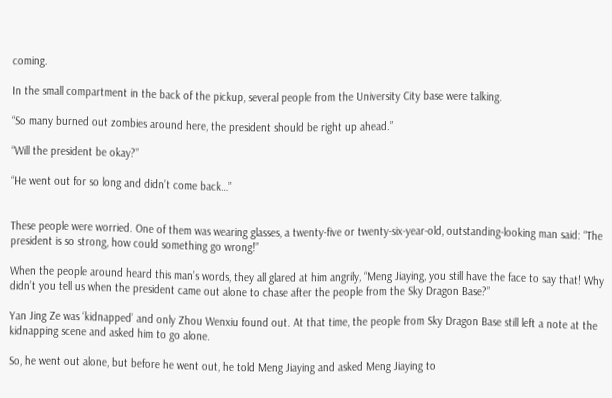coming.

In the small compartment in the back of the pickup, several people from the University City base were talking.

“So many burned out zombies around here, the president should be right up ahead.”

“Will the president be okay?”

“He went out for so long and didn’t come back…”


These people were worried. One of them was wearing glasses, a twenty-five or twenty-six-year-old, outstanding-looking man said: “The president is so strong, how could something go wrong!”

When the people around heard this man’s words, they all glared at him angrily, “Meng Jiaying, you still have the face to say that! Why didn’t you tell us when the president came out alone to chase after the people from the Sky Dragon Base?”

Yan Jing Ze was ‘kidnapped’ and only Zhou Wenxiu found out. At that time, the people from Sky Dragon Base still left a note at the kidnapping scene and asked him to go alone.

So, he went out alone, but before he went out, he told Meng Jiaying and asked Meng Jiaying to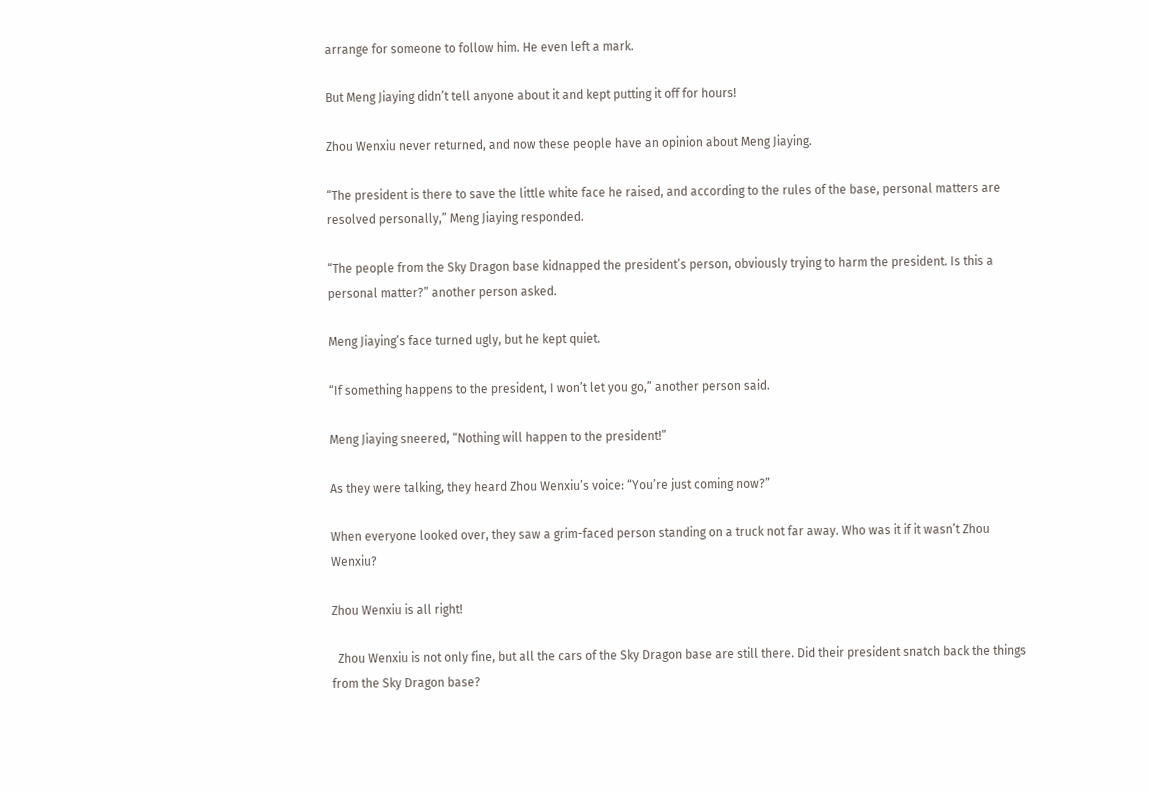arrange for someone to follow him. He even left a mark.

But Meng Jiaying didn’t tell anyone about it and kept putting it off for hours!

Zhou Wenxiu never returned, and now these people have an opinion about Meng Jiaying.

“The president is there to save the little white face he raised, and according to the rules of the base, personal matters are resolved personally,” Meng Jiaying responded.

“The people from the Sky Dragon base kidnapped the president’s person, obviously trying to harm the president. Is this a personal matter?” another person asked.

Meng Jiaying’s face turned ugly, but he kept quiet.

“If something happens to the president, I won’t let you go,” another person said.

Meng Jiaying sneered, “Nothing will happen to the president!”

As they were talking, they heard Zhou Wenxiu’s voice: “You’re just coming now?”

When everyone looked over, they saw a grim-faced person standing on a truck not far away. Who was it if it wasn’t Zhou Wenxiu?

Zhou Wenxiu is all right!

  Zhou Wenxiu is not only fine, but all the cars of the Sky Dragon base are still there. Did their president snatch back the things from the Sky Dragon base?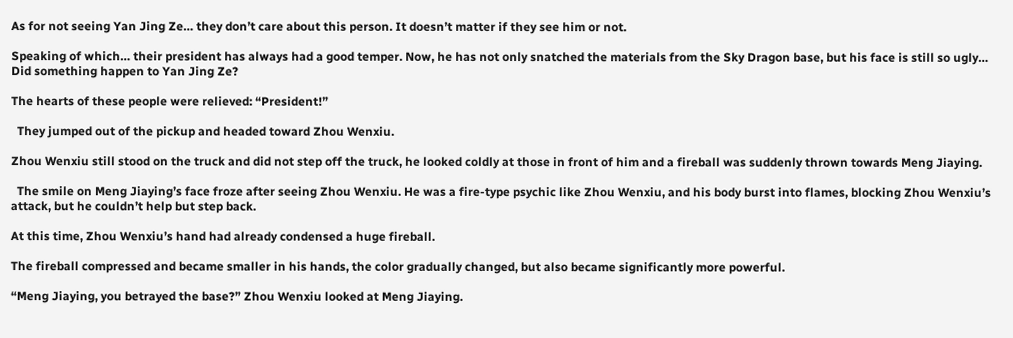As for not seeing Yan Jing Ze… they don’t care about this person. It doesn’t matter if they see him or not.

Speaking of which… their president has always had a good temper. Now, he has not only snatched the materials from the Sky Dragon base, but his face is still so ugly… Did something happen to Yan Jing Ze?

The hearts of these people were relieved: “President!”

  They jumped out of the pickup and headed toward Zhou Wenxiu.

Zhou Wenxiu still stood on the truck and did not step off the truck, he looked coldly at those in front of him and a fireball was suddenly thrown towards Meng Jiaying.

  The smile on Meng Jiaying’s face froze after seeing Zhou Wenxiu. He was a fire-type psychic like Zhou Wenxiu, and his body burst into flames, blocking Zhou Wenxiu’s attack, but he couldn’t help but step back.

At this time, Zhou Wenxiu’s hand had already condensed a huge fireball.

The fireball compressed and became smaller in his hands, the color gradually changed, but also became significantly more powerful.

“Meng Jiaying, you betrayed the base?” Zhou Wenxiu looked at Meng Jiaying.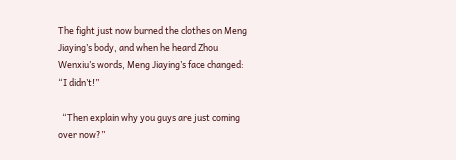The fight just now burned the clothes on Meng Jiaying’s body, and when he heard Zhou Wenxiu’s words, Meng Jiaying’s face changed: “I didn’t!”

  “Then explain why you guys are just coming over now?”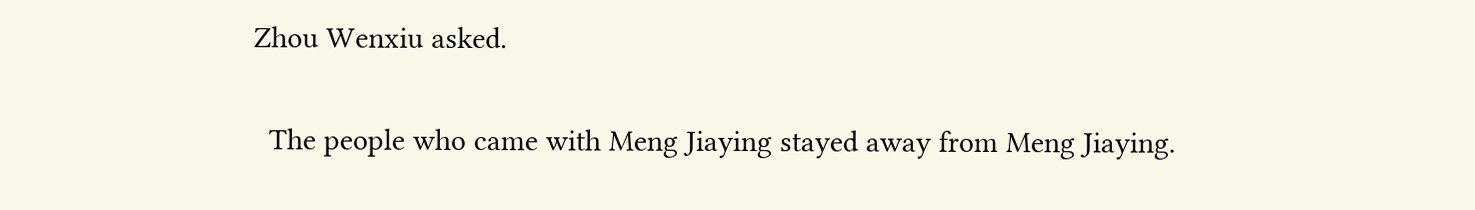Zhou Wenxiu asked.

  The people who came with Meng Jiaying stayed away from Meng Jiaying.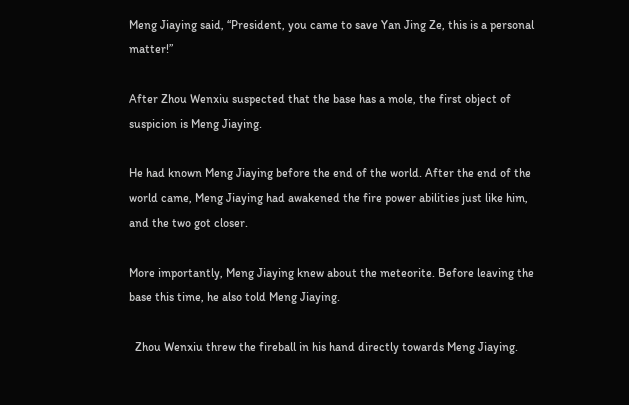Meng Jiaying said, “President, you came to save Yan Jing Ze, this is a personal matter!”

After Zhou Wenxiu suspected that the base has a mole, the first object of suspicion is Meng Jiaying.

He had known Meng Jiaying before the end of the world. After the end of the world came, Meng Jiaying had awakened the fire power abilities just like him, and the two got closer.

More importantly, Meng Jiaying knew about the meteorite. Before leaving the base this time, he also told Meng Jiaying.

  Zhou Wenxiu threw the fireball in his hand directly towards Meng Jiaying.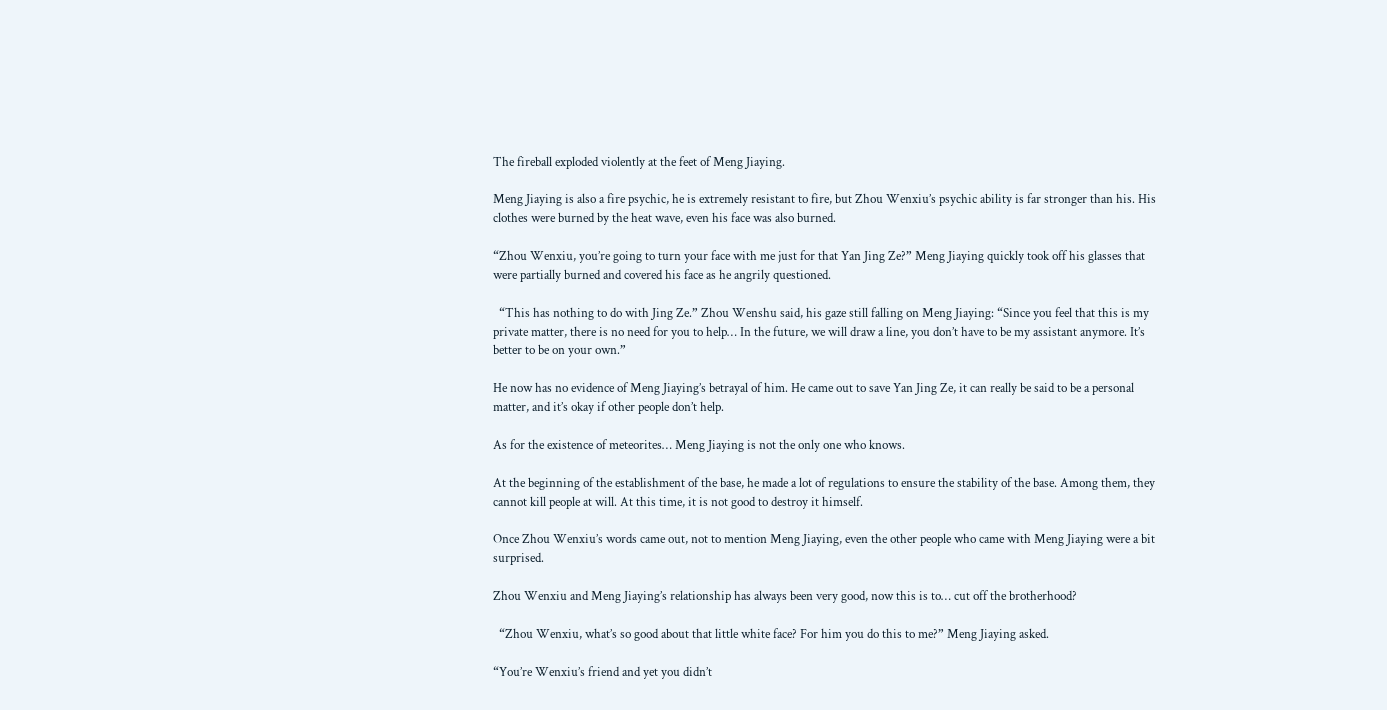The fireball exploded violently at the feet of Meng Jiaying.

Meng Jiaying is also a fire psychic, he is extremely resistant to fire, but Zhou Wenxiu’s psychic ability is far stronger than his. His clothes were burned by the heat wave, even his face was also burned.

“Zhou Wenxiu, you’re going to turn your face with me just for that Yan Jing Ze?” Meng Jiaying quickly took off his glasses that were partially burned and covered his face as he angrily questioned.

  “This has nothing to do with Jing Ze.” Zhou Wenshu said, his gaze still falling on Meng Jiaying: “Since you feel that this is my private matter, there is no need for you to help… In the future, we will draw a line, you don’t have to be my assistant anymore. It’s better to be on your own.”

He now has no evidence of Meng Jiaying’s betrayal of him. He came out to save Yan Jing Ze, it can really be said to be a personal matter, and it’s okay if other people don’t help.

As for the existence of meteorites… Meng Jiaying is not the only one who knows.

At the beginning of the establishment of the base, he made a lot of regulations to ensure the stability of the base. Among them, they cannot kill people at will. At this time, it is not good to destroy it himself.

Once Zhou Wenxiu’s words came out, not to mention Meng Jiaying, even the other people who came with Meng Jiaying were a bit surprised.

Zhou Wenxiu and Meng Jiaying’s relationship has always been very good, now this is to… cut off the brotherhood?

  “Zhou Wenxiu, what’s so good about that little white face? For him you do this to me?” Meng Jiaying asked.

“You’re Wenxiu’s friend and yet you didn’t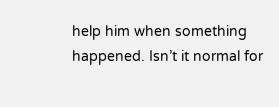help him when something happened. Isn’t it normal for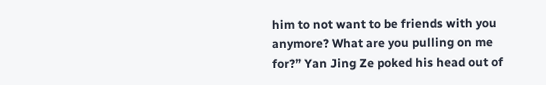him to not want to be friends with you anymore? What are you pulling on me for?” Yan Jing Ze poked his head out of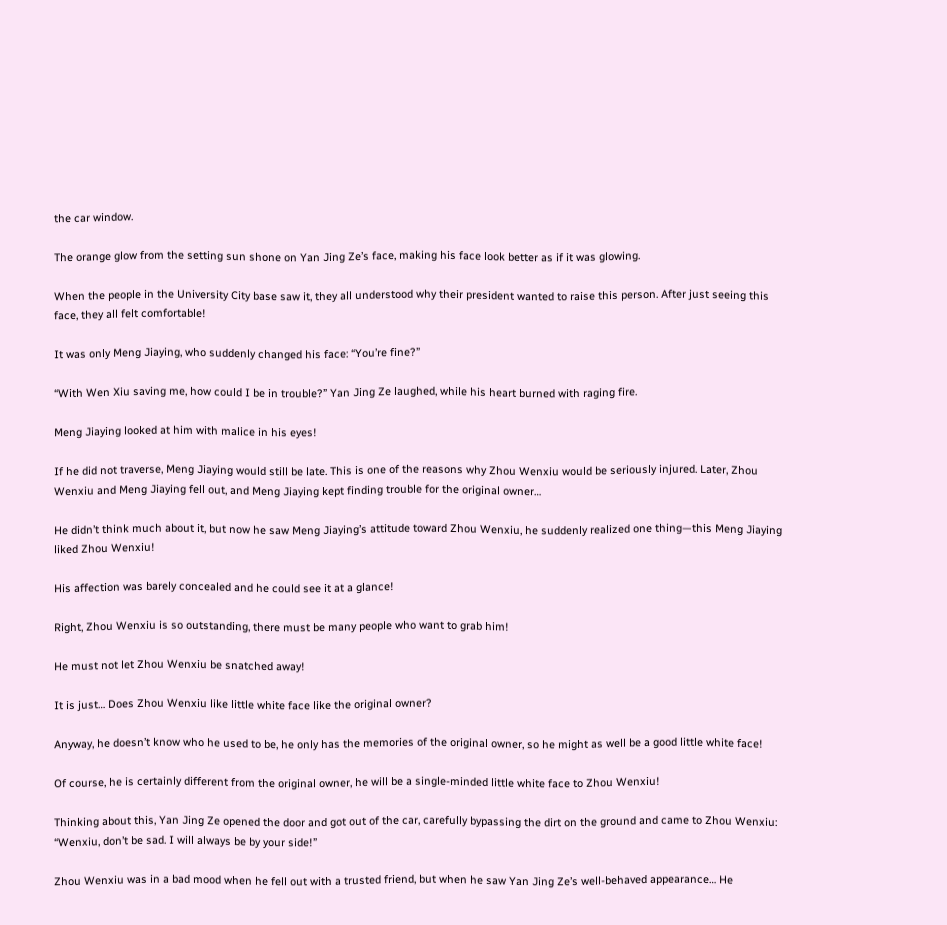the car window.

The orange glow from the setting sun shone on Yan Jing Ze’s face, making his face look better as if it was glowing.

When the people in the University City base saw it, they all understood why their president wanted to raise this person. After just seeing this face, they all felt comfortable!

It was only Meng Jiaying, who suddenly changed his face: “You’re fine?”

“With Wen Xiu saving me, how could I be in trouble?” Yan Jing Ze laughed, while his heart burned with raging fire.

Meng Jiaying looked at him with malice in his eyes!

If he did not traverse, Meng Jiaying would still be late. This is one of the reasons why Zhou Wenxiu would be seriously injured. Later, Zhou Wenxiu and Meng Jiaying fell out, and Meng Jiaying kept finding trouble for the original owner…

He didn’t think much about it, but now he saw Meng Jiaying’s attitude toward Zhou Wenxiu, he suddenly realized one thing—this Meng Jiaying liked Zhou Wenxiu!

His affection was barely concealed and he could see it at a glance!

Right, Zhou Wenxiu is so outstanding, there must be many people who want to grab him!

He must not let Zhou Wenxiu be snatched away!

It is just… Does Zhou Wenxiu like little white face like the original owner?

Anyway, he doesn’t know who he used to be, he only has the memories of the original owner, so he might as well be a good little white face!

Of course, he is certainly different from the original owner, he will be a single-minded little white face to Zhou Wenxiu!

Thinking about this, Yan Jing Ze opened the door and got out of the car, carefully bypassing the dirt on the ground and came to Zhou Wenxiu: “Wenxiu, don’t be sad. I will always be by your side!”

Zhou Wenxiu was in a bad mood when he fell out with a trusted friend, but when he saw Yan Jing Ze’s well-behaved appearance… He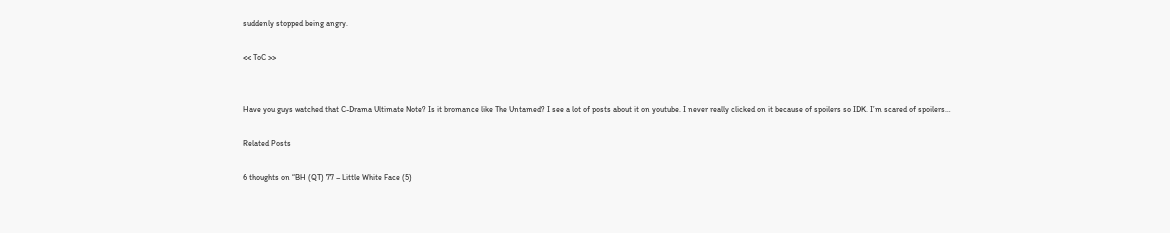suddenly stopped being angry.

<< ToC >>


Have you guys watched that C-Drama Ultimate Note? Is it bromance like The Untamed? I see a lot of posts about it on youtube. I never really clicked on it because of spoilers so IDK. I’m scared of spoilers…

Related Posts

6 thoughts on “BH (QT) 77 – Little White Face (5)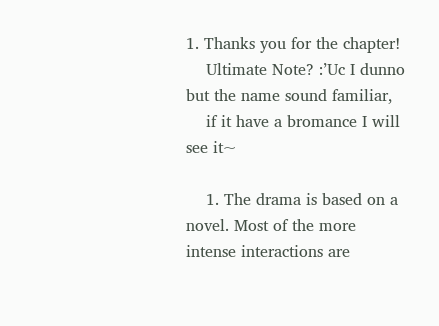1. Thanks you for the chapter!
    Ultimate Note? :’Uc I dunno but the name sound familiar,
    if it have a bromance I will see it~

    1. The drama is based on a novel. Most of the more intense interactions are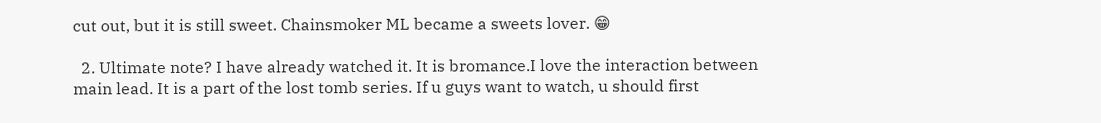cut out, but it is still sweet. Chainsmoker ML became a sweets lover. 😁

  2. Ultimate note? I have already watched it. It is bromance.I love the interaction between main lead. It is a part of the lost tomb series. If u guys want to watch, u should first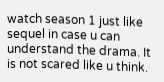watch season 1 just like sequel in case u can understand the drama. It is not scared like u think.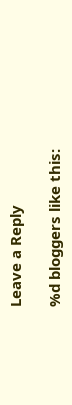Leave a Reply

%d bloggers like this: